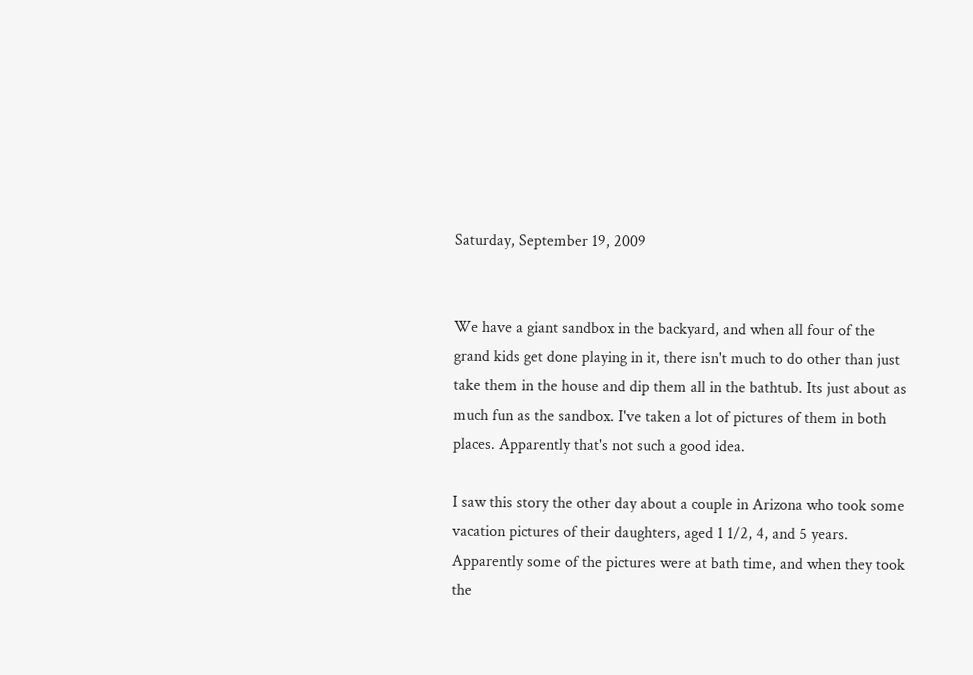Saturday, September 19, 2009


We have a giant sandbox in the backyard, and when all four of the grand kids get done playing in it, there isn't much to do other than just take them in the house and dip them all in the bathtub. Its just about as much fun as the sandbox. I've taken a lot of pictures of them in both places. Apparently that's not such a good idea.

I saw this story the other day about a couple in Arizona who took some vacation pictures of their daughters, aged 1 1/2, 4, and 5 years. Apparently some of the pictures were at bath time, and when they took the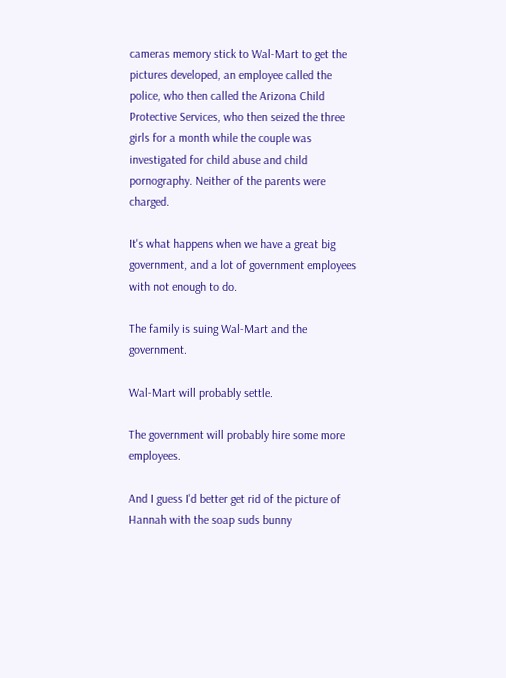cameras memory stick to Wal-Mart to get the pictures developed, an employee called the police, who then called the Arizona Child Protective Services, who then seized the three girls for a month while the couple was investigated for child abuse and child pornography. Neither of the parents were charged.

It's what happens when we have a great big government, and a lot of government employees with not enough to do.

The family is suing Wal-Mart and the government.

Wal-Mart will probably settle.

The government will probably hire some more employees.

And I guess I'd better get rid of the picture of Hannah with the soap suds bunny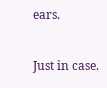ears.

Just in case.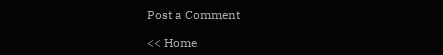Post a Comment

<< Home